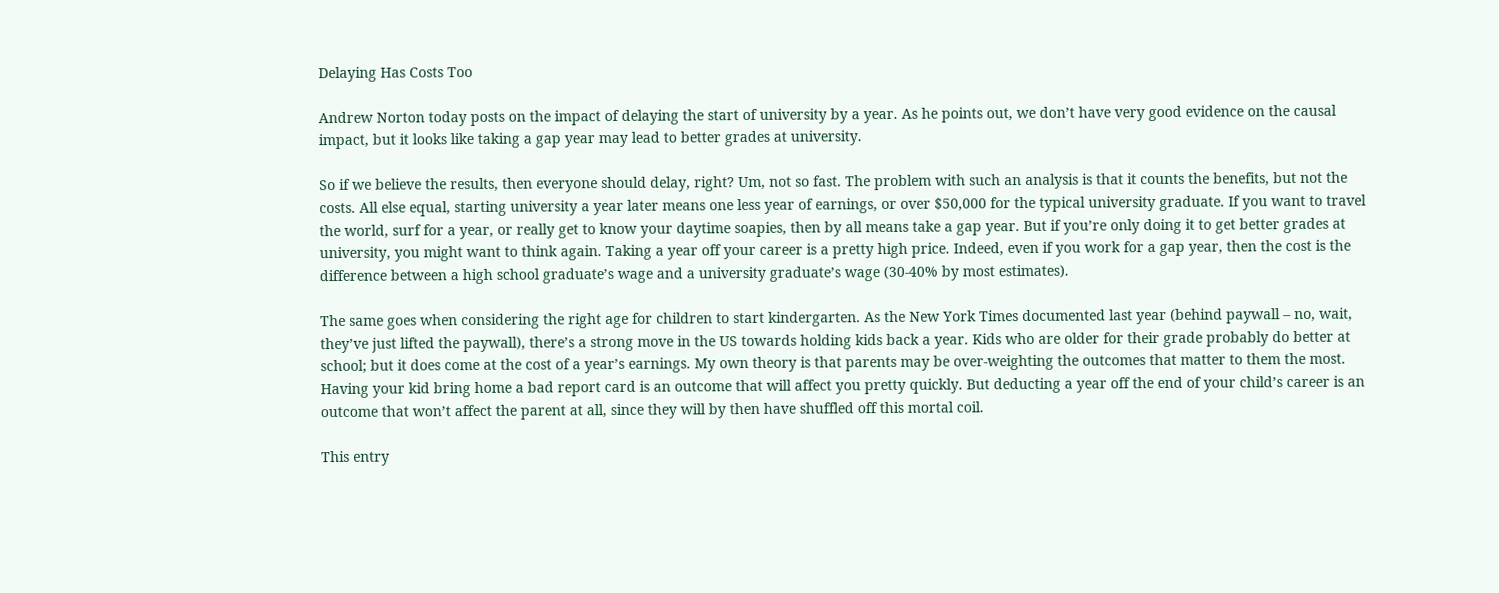Delaying Has Costs Too

Andrew Norton today posts on the impact of delaying the start of university by a year. As he points out, we don’t have very good evidence on the causal impact, but it looks like taking a gap year may lead to better grades at university.

So if we believe the results, then everyone should delay, right? Um, not so fast. The problem with such an analysis is that it counts the benefits, but not the costs. All else equal, starting university a year later means one less year of earnings, or over $50,000 for the typical university graduate. If you want to travel the world, surf for a year, or really get to know your daytime soapies, then by all means take a gap year. But if you’re only doing it to get better grades at university, you might want to think again. Taking a year off your career is a pretty high price. Indeed, even if you work for a gap year, then the cost is the difference between a high school graduate’s wage and a university graduate’s wage (30-40% by most estimates).

The same goes when considering the right age for children to start kindergarten. As the New York Times documented last year (behind paywall – no, wait, they’ve just lifted the paywall), there’s a strong move in the US towards holding kids back a year. Kids who are older for their grade probably do better at school; but it does come at the cost of a year’s earnings. My own theory is that parents may be over-weighting the outcomes that matter to them the most. Having your kid bring home a bad report card is an outcome that will affect you pretty quickly. But deducting a year off the end of your child’s career is an outcome that won’t affect the parent at all, since they will by then have shuffled off this mortal coil.

This entry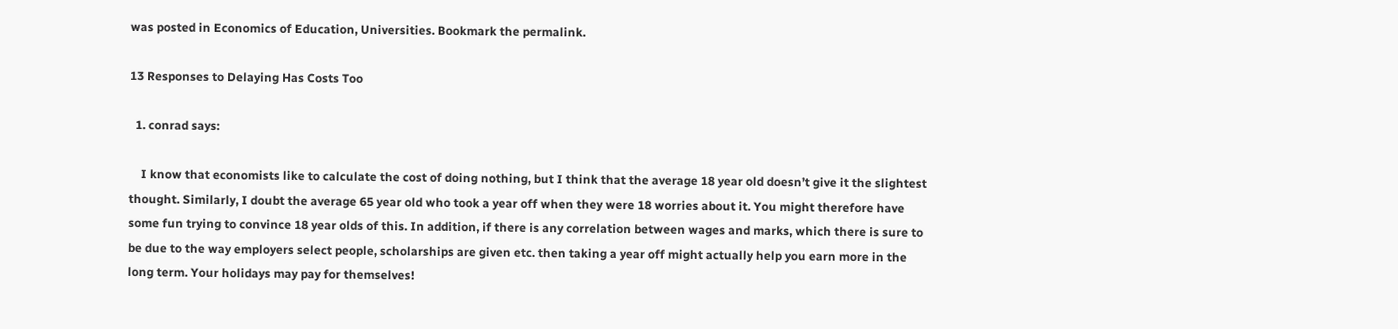was posted in Economics of Education, Universities. Bookmark the permalink.

13 Responses to Delaying Has Costs Too

  1. conrad says:

    I know that economists like to calculate the cost of doing nothing, but I think that the average 18 year old doesn’t give it the slightest thought. Similarly, I doubt the average 65 year old who took a year off when they were 18 worries about it. You might therefore have some fun trying to convince 18 year olds of this. In addition, if there is any correlation between wages and marks, which there is sure to be due to the way employers select people, scholarships are given etc. then taking a year off might actually help you earn more in the long term. Your holidays may pay for themselves!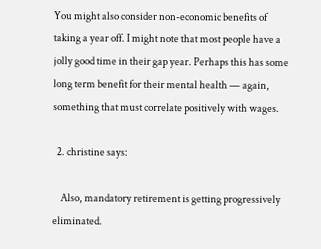You might also consider non-economic benefits of taking a year off. I might note that most people have a jolly good time in their gap year. Perhaps this has some long term benefit for their mental health — again, something that must correlate positively with wages.

  2. christine says:

    Also, mandatory retirement is getting progressively eliminated.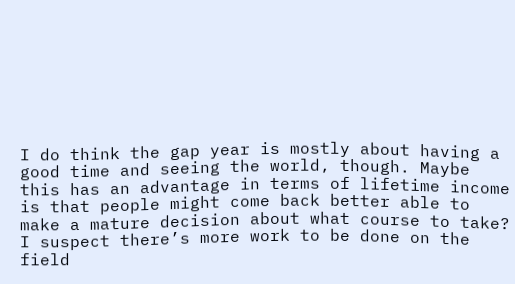I do think the gap year is mostly about having a good time and seeing the world, though. Maybe this has an advantage in terms of lifetime income is that people might come back better able to make a mature decision about what course to take? I suspect there’s more work to be done on the field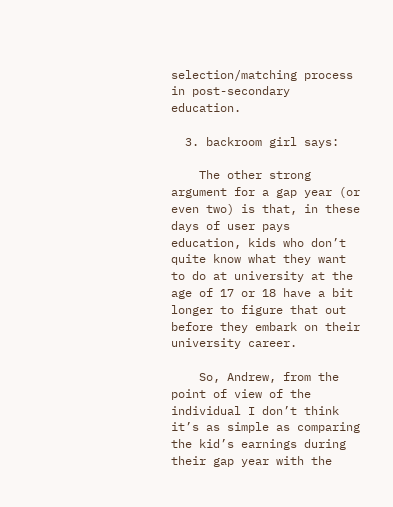selection/matching process in post-secondary education.

  3. backroom girl says:

    The other strong argument for a gap year (or even two) is that, in these days of user pays education, kids who don’t quite know what they want to do at university at the age of 17 or 18 have a bit longer to figure that out before they embark on their university career.

    So, Andrew, from the point of view of the individual I don’t think it’s as simple as comparing the kid’s earnings during their gap year with the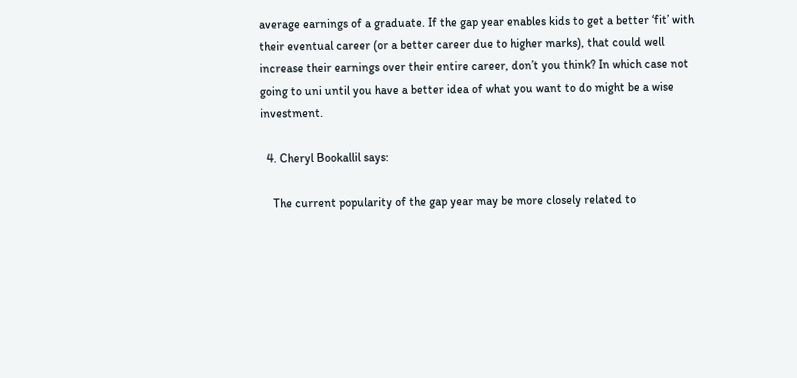average earnings of a graduate. If the gap year enables kids to get a better ‘fit’ with their eventual career (or a better career due to higher marks), that could well increase their earnings over their entire career, don’t you think? In which case not going to uni until you have a better idea of what you want to do might be a wise investment.

  4. Cheryl Bookallil says:

    The current popularity of the gap year may be more closely related to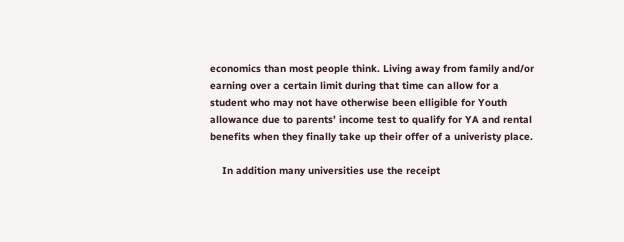economics than most people think. Living away from family and/or earning over a certain limit during that time can allow for a student who may not have otherwise been elligible for Youth allowance due to parents’ income test to qualify for YA and rental benefits when they finally take up their offer of a univeristy place.

    In addition many universities use the receipt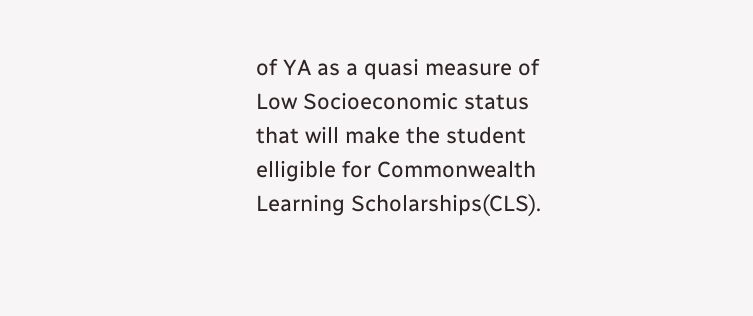of YA as a quasi measure of Low Socioeconomic status that will make the student elligible for Commonwealth Learning Scholarships(CLS).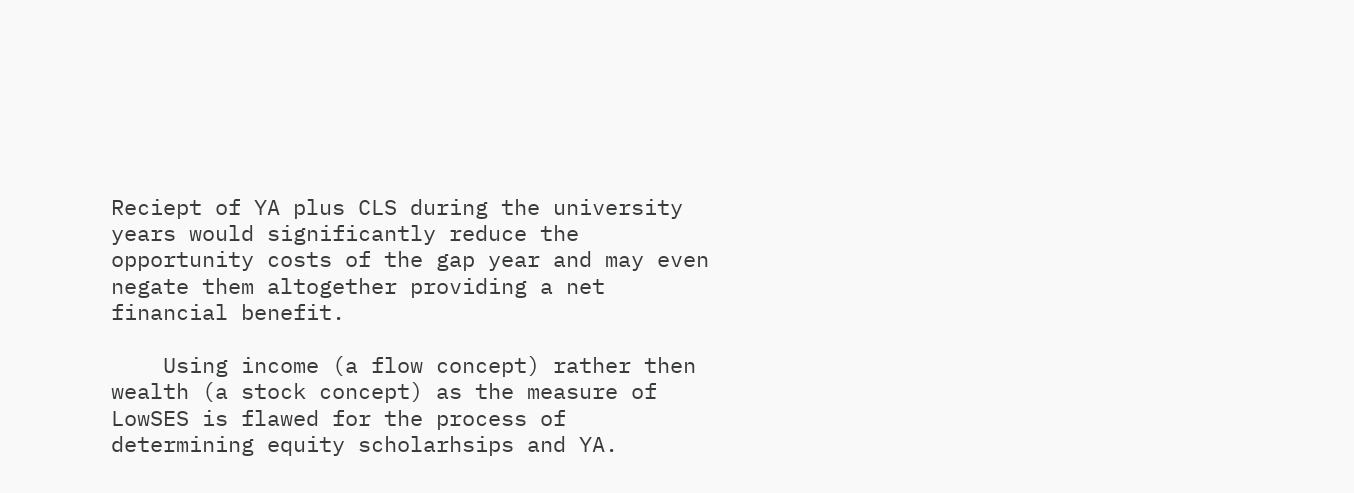Reciept of YA plus CLS during the university years would significantly reduce the opportunity costs of the gap year and may even negate them altogether providing a net financial benefit.

    Using income (a flow concept) rather then wealth (a stock concept) as the measure of LowSES is flawed for the process of determining equity scholarhsips and YA.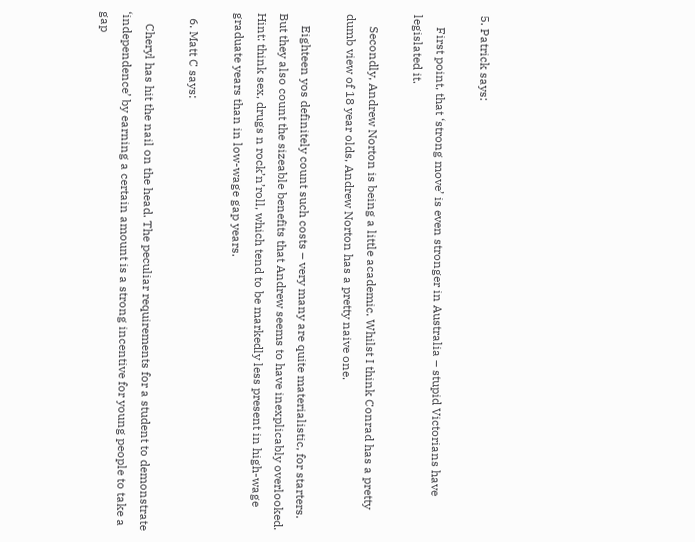5. Patrick says:

    First point, that ‘strong move’ is even stronger in Australia – stupid Victorians have legislated it.

    Secondly, Andrew Norton is being a little academic. Whilst I think Conrad has a pretty dumb view of 18 year olds, Andrew Norton has a pretty naive one.

    Eighteen yos definitely count such costs – very many are quite materialistic, for starters. But they also count the sizeable benefits that Andrew seems to have inexplicably overlooked. Hint: think sex, drugs n rock’n’roll, which tend to be markedly less present in high-wage graduate years than in low-wage gap years.

  6. Matt C says:

    Cheryl has hit the nail on the head. The peculiar requirements for a student to demonstrate ‘independence’ by earning a certain amount is a strong incentive for young people to take a gap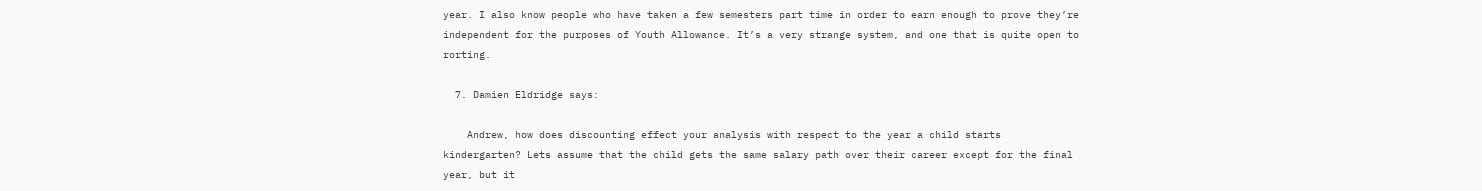year. I also know people who have taken a few semesters part time in order to earn enough to prove they’re independent for the purposes of Youth Allowance. It’s a very strange system, and one that is quite open to rorting.

  7. Damien Eldridge says:

    Andrew, how does discounting effect your analysis with respect to the year a child starts kindergarten? Lets assume that the child gets the same salary path over their career except for the final year, but it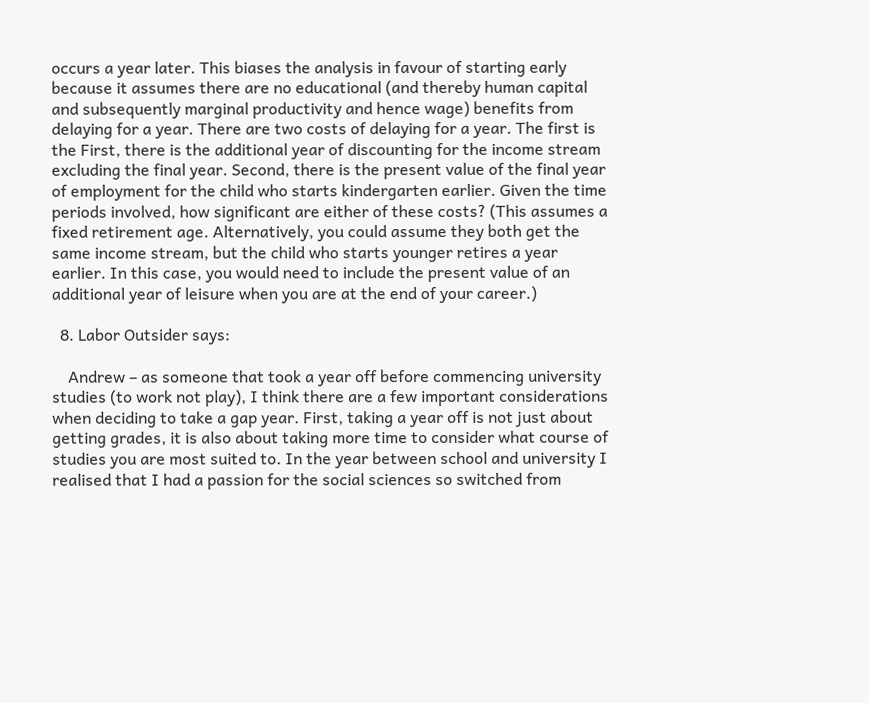occurs a year later. This biases the analysis in favour of starting early because it assumes there are no educational (and thereby human capital and subsequently marginal productivity and hence wage) benefits from delaying for a year. There are two costs of delaying for a year. The first is the First, there is the additional year of discounting for the income stream excluding the final year. Second, there is the present value of the final year of employment for the child who starts kindergarten earlier. Given the time periods involved, how significant are either of these costs? (This assumes a fixed retirement age. Alternatively, you could assume they both get the same income stream, but the child who starts younger retires a year earlier. In this case, you would need to include the present value of an additional year of leisure when you are at the end of your career.)

  8. Labor Outsider says:

    Andrew – as someone that took a year off before commencing university studies (to work not play), I think there are a few important considerations when deciding to take a gap year. First, taking a year off is not just about getting grades, it is also about taking more time to consider what course of studies you are most suited to. In the year between school and university I realised that I had a passion for the social sciences so switched from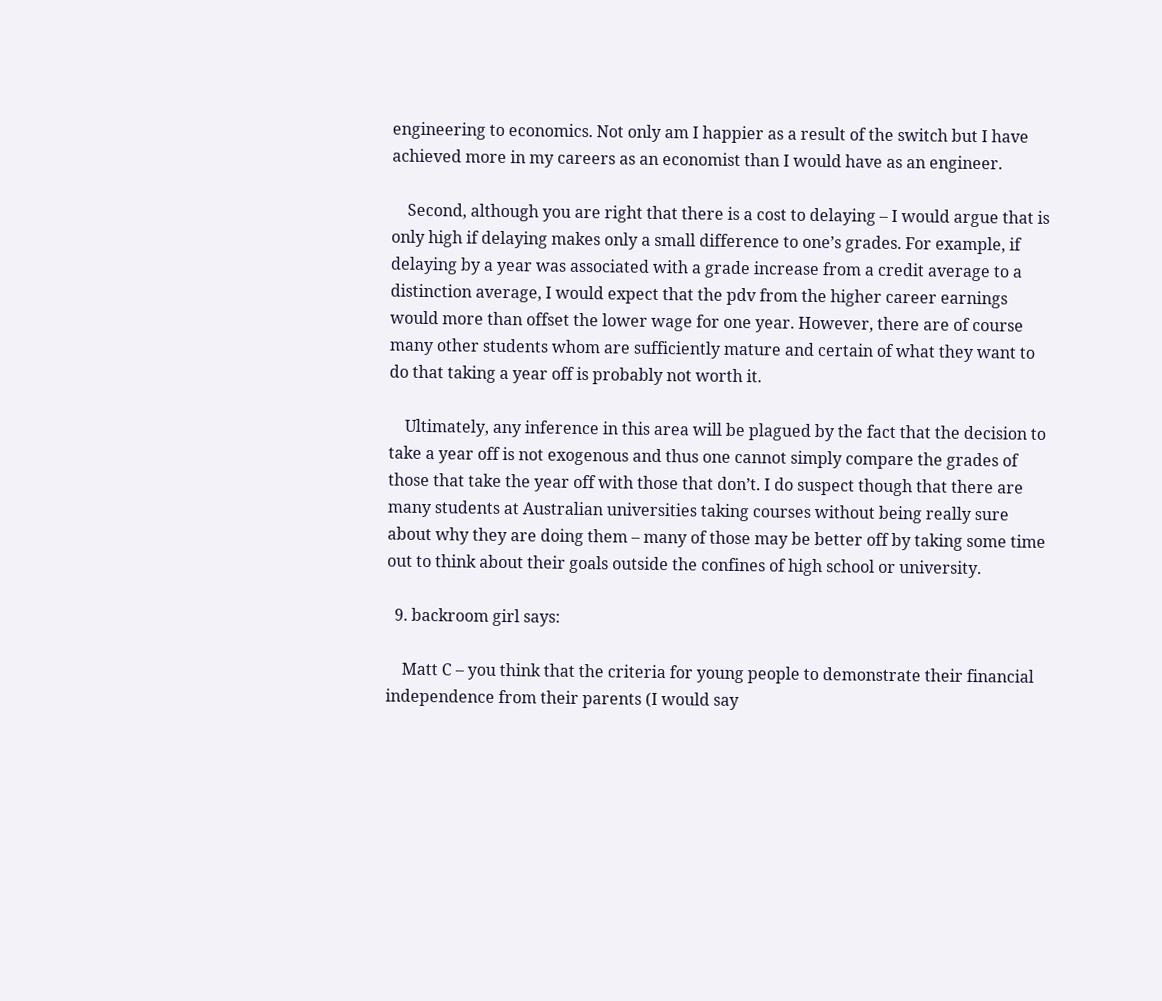engineering to economics. Not only am I happier as a result of the switch but I have achieved more in my careers as an economist than I would have as an engineer.

    Second, although you are right that there is a cost to delaying – I would argue that is only high if delaying makes only a small difference to one’s grades. For example, if delaying by a year was associated with a grade increase from a credit average to a distinction average, I would expect that the pdv from the higher career earnings would more than offset the lower wage for one year. However, there are of course many other students whom are sufficiently mature and certain of what they want to do that taking a year off is probably not worth it.

    Ultimately, any inference in this area will be plagued by the fact that the decision to take a year off is not exogenous and thus one cannot simply compare the grades of those that take the year off with those that don’t. I do suspect though that there are many students at Australian universities taking courses without being really sure about why they are doing them – many of those may be better off by taking some time out to think about their goals outside the confines of high school or university.

  9. backroom girl says:

    Matt C – you think that the criteria for young people to demonstrate their financial independence from their parents (I would say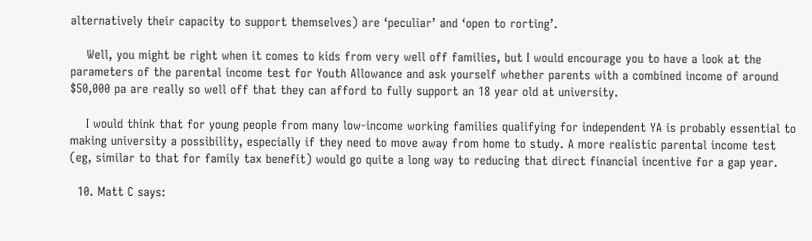alternatively their capacity to support themselves) are ‘peculiar’ and ‘open to rorting’.

    Well, you might be right when it comes to kids from very well off families, but I would encourage you to have a look at the parameters of the parental income test for Youth Allowance and ask yourself whether parents with a combined income of around $50,000 pa are really so well off that they can afford to fully support an 18 year old at university.

    I would think that for young people from many low-income working families qualifying for independent YA is probably essential to making university a possibility, especially if they need to move away from home to study. A more realistic parental income test (eg, similar to that for family tax benefit) would go quite a long way to reducing that direct financial incentive for a gap year.

  10. Matt C says: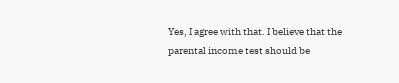Yes, I agree with that. I believe that the parental income test should be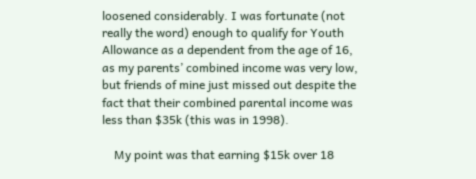loosened considerably. I was fortunate (not really the word) enough to qualify for Youth Allowance as a dependent from the age of 16, as my parents’ combined income was very low, but friends of mine just missed out despite the fact that their combined parental income was less than $35k (this was in 1998).

    My point was that earning $15k over 18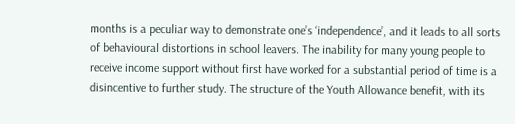months is a peculiar way to demonstrate one’s ‘independence’, and it leads to all sorts of behavioural distortions in school leavers. The inability for many young people to receive income support without first have worked for a substantial period of time is a disincentive to further study. The structure of the Youth Allowance benefit, with its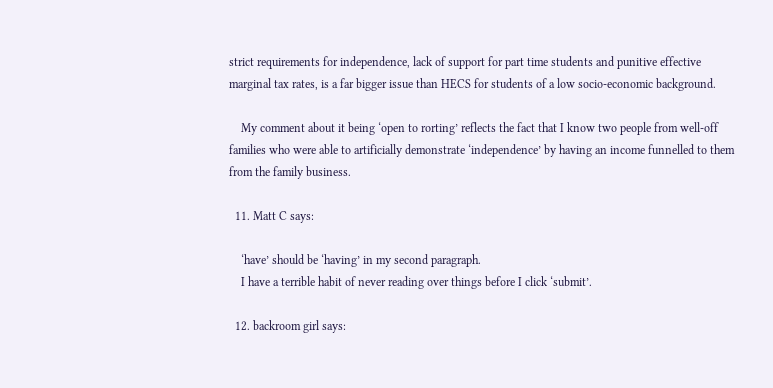strict requirements for independence, lack of support for part time students and punitive effective marginal tax rates, is a far bigger issue than HECS for students of a low socio-economic background.

    My comment about it being ‘open to rorting’ reflects the fact that I know two people from well-off families who were able to artificially demonstrate ‘independence’ by having an income funnelled to them from the family business.

  11. Matt C says:

    ‘have’ should be ‘having’ in my second paragraph.
    I have a terrible habit of never reading over things before I click ‘submit’.

  12. backroom girl says: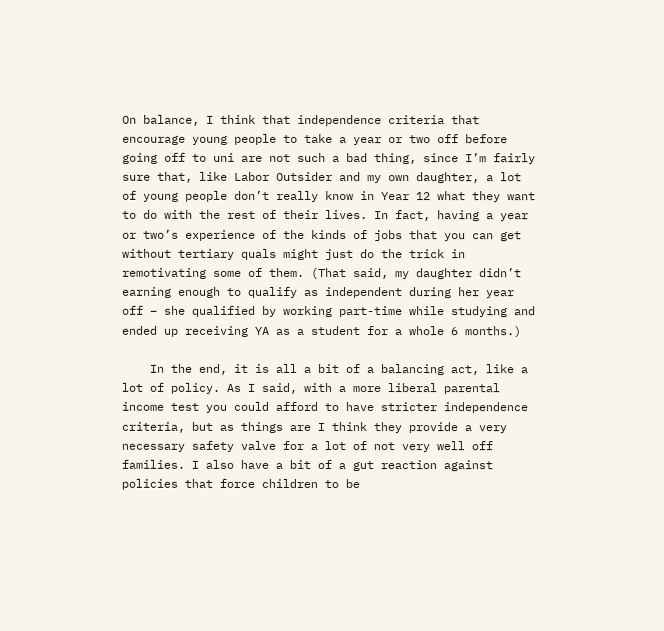On balance, I think that independence criteria that encourage young people to take a year or two off before going off to uni are not such a bad thing, since I’m fairly sure that, like Labor Outsider and my own daughter, a lot of young people don’t really know in Year 12 what they want to do with the rest of their lives. In fact, having a year or two’s experience of the kinds of jobs that you can get without tertiary quals might just do the trick in remotivating some of them. (That said, my daughter didn’t earning enough to qualify as independent during her year off – she qualified by working part-time while studying and ended up receiving YA as a student for a whole 6 months.)

    In the end, it is all a bit of a balancing act, like a lot of policy. As I said, with a more liberal parental income test you could afford to have stricter independence criteria, but as things are I think they provide a very necessary safety valve for a lot of not very well off families. I also have a bit of a gut reaction against policies that force children to be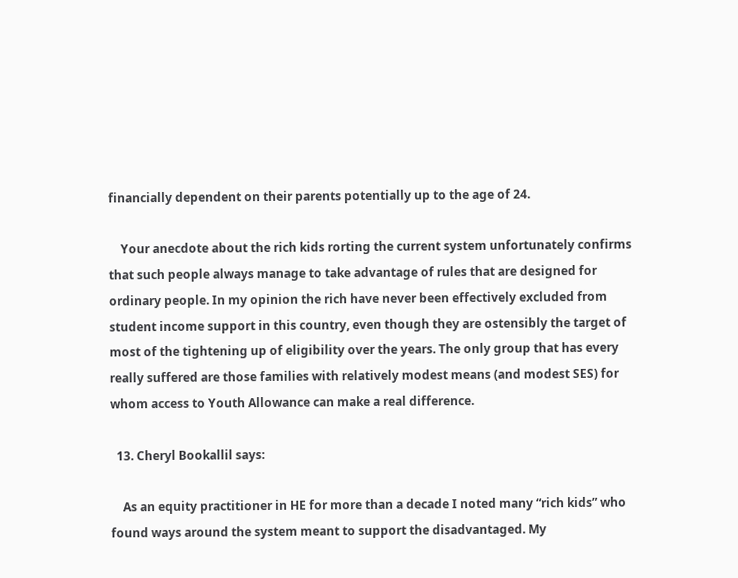financially dependent on their parents potentially up to the age of 24.

    Your anecdote about the rich kids rorting the current system unfortunately confirms that such people always manage to take advantage of rules that are designed for ordinary people. In my opinion the rich have never been effectively excluded from student income support in this country, even though they are ostensibly the target of most of the tightening up of eligibility over the years. The only group that has every really suffered are those families with relatively modest means (and modest SES) for whom access to Youth Allowance can make a real difference.

  13. Cheryl Bookallil says:

    As an equity practitioner in HE for more than a decade I noted many “rich kids” who found ways around the system meant to support the disadvantaged. My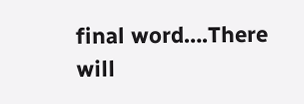final word….There will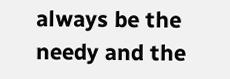always be the needy and the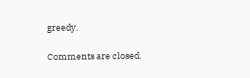greedy.

Comments are closed.